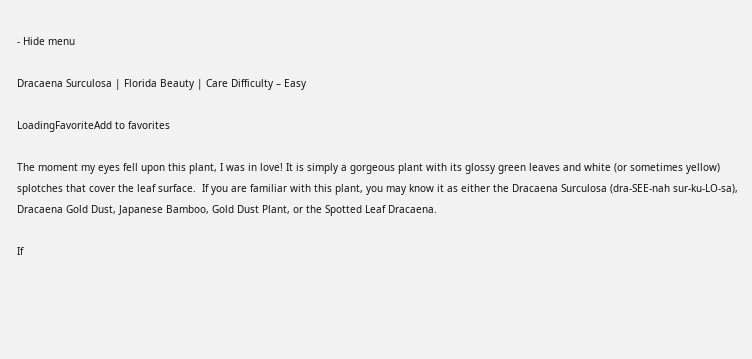- Hide menu

Dracaena Surculosa | Florida Beauty | Care Difficulty – Easy

LoadingFavoriteAdd to favorites

The moment my eyes fell upon this plant, I was in love! It is simply a gorgeous plant with its glossy green leaves and white (or sometimes yellow) splotches that cover the leaf surface.  If you are familiar with this plant, you may know it as either the Dracaena Surculosa (dra-SEE-nah sur-ku-LO-sa), Dracaena Gold Dust, Japanese Bamboo, Gold Dust Plant, or the Spotted Leaf Dracaena.

If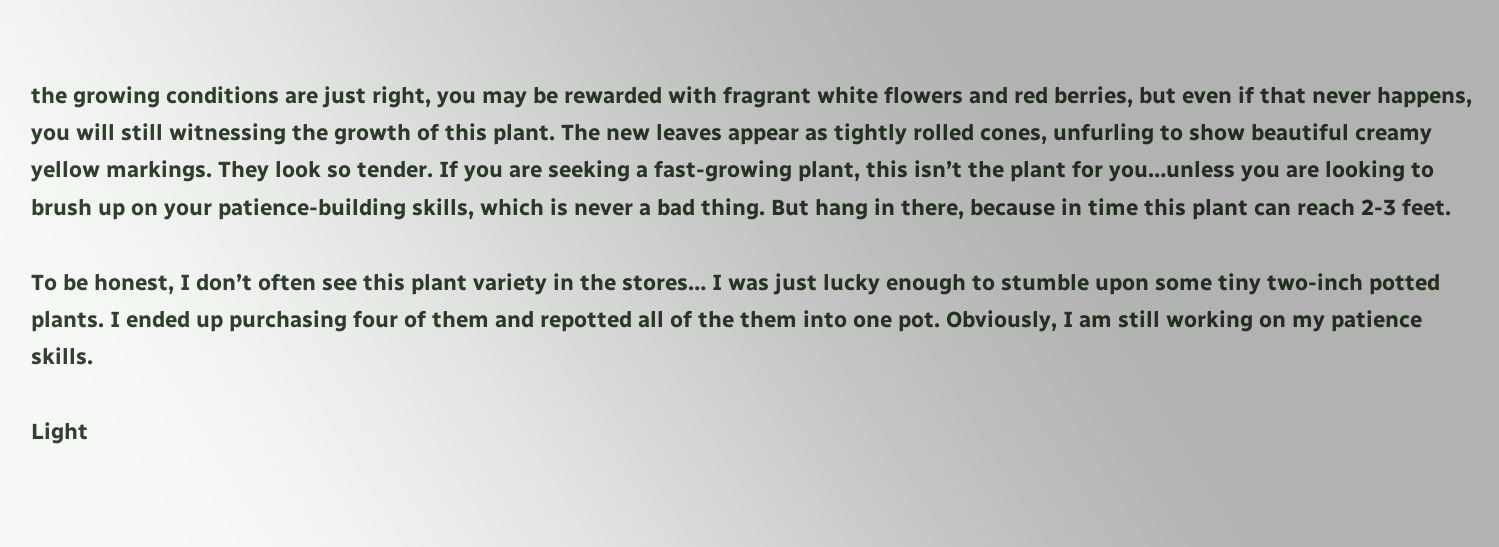the growing conditions are just right, you may be rewarded with fragrant white flowers and red berries, but even if that never happens, you will still witnessing the growth of this plant. The new leaves appear as tightly rolled cones, unfurling to show beautiful creamy yellow markings. They look so tender. If you are seeking a fast-growing plant, this isn’t the plant for you…unless you are looking to brush up on your patience-building skills, which is never a bad thing. But hang in there, because in time this plant can reach 2-3 feet.

To be honest, I don’t often see this plant variety in the stores… I was just lucky enough to stumble upon some tiny two-inch potted plants. I ended up purchasing four of them and repotted all of the them into one pot. Obviously, I am still working on my patience skills.

Light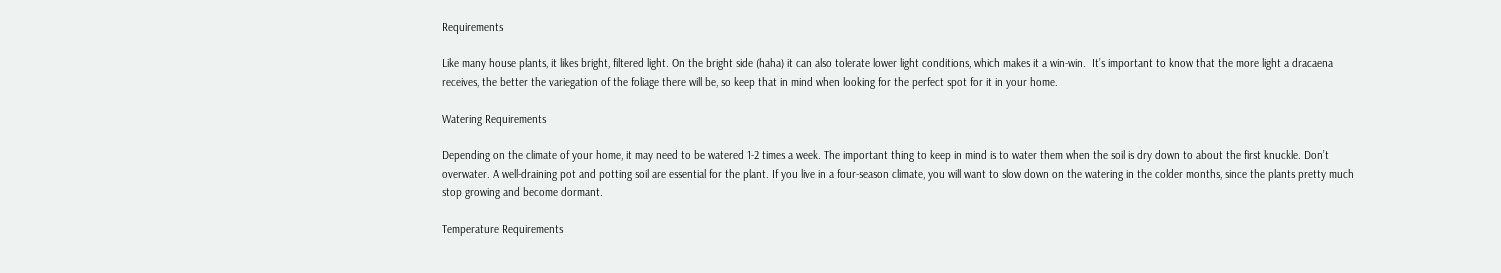Requirements

Like many house plants, it likes bright, filtered light. On the bright side (haha) it can also tolerate lower light conditions, which makes it a win-win.  It’s important to know that the more light a dracaena receives, the better the variegation of the foliage there will be, so keep that in mind when looking for the perfect spot for it in your home.

Watering Requirements

Depending on the climate of your home, it may need to be watered 1-2 times a week. The important thing to keep in mind is to water them when the soil is dry down to about the first knuckle. Don’t overwater. A well-draining pot and potting soil are essential for the plant. If you live in a four-season climate, you will want to slow down on the watering in the colder months, since the plants pretty much stop growing and become dormant.

Temperature Requirements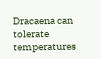Dracaena can tolerate temperatures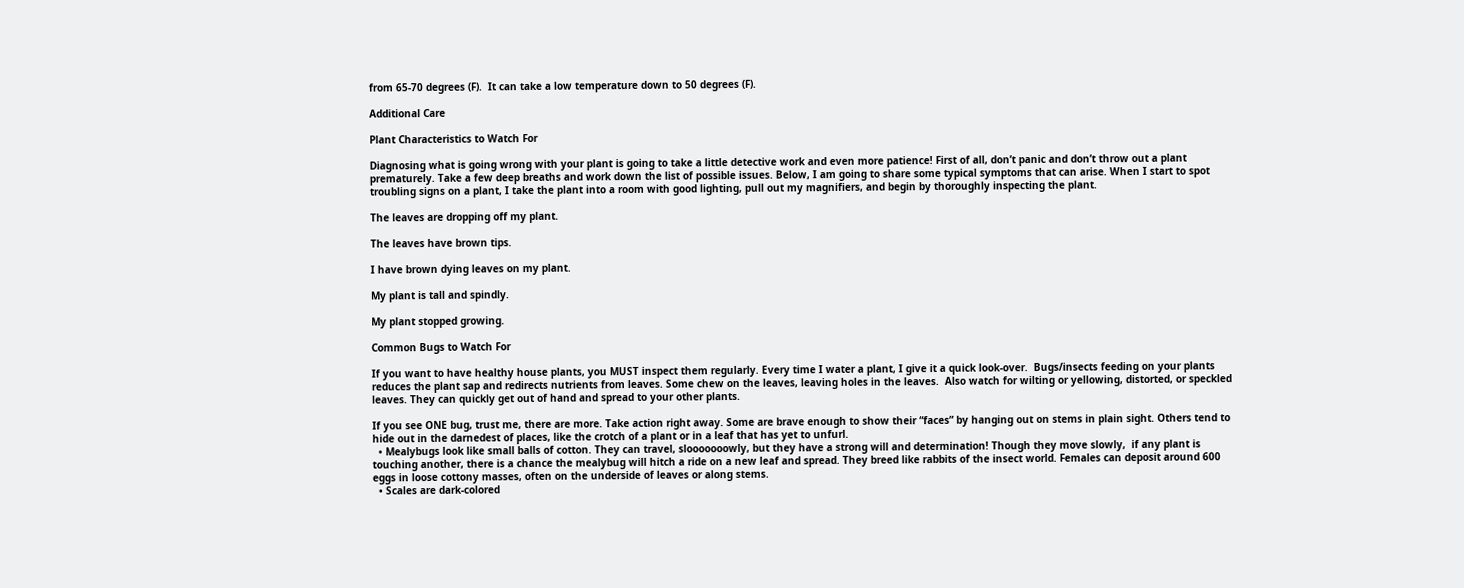from 65-70 degrees (F).  It can take a low temperature down to 50 degrees (F).

Additional Care

Plant Characteristics to Watch For

Diagnosing what is going wrong with your plant is going to take a little detective work and even more patience! First of all, don’t panic and don’t throw out a plant prematurely. Take a few deep breaths and work down the list of possible issues. Below, I am going to share some typical symptoms that can arise. When I start to spot troubling signs on a plant, I take the plant into a room with good lighting, pull out my magnifiers, and begin by thoroughly inspecting the plant.

The leaves are dropping off my plant.

The leaves have brown tips.

I have brown dying leaves on my plant.

My plant is tall and spindly.

My plant stopped growing.

Common Bugs to Watch For

If you want to have healthy house plants, you MUST inspect them regularly. Every time I water a plant, I give it a quick look-over.  Bugs/insects feeding on your plants reduces the plant sap and redirects nutrients from leaves. Some chew on the leaves, leaving holes in the leaves.  Also watch for wilting or yellowing, distorted, or speckled leaves. They can quickly get out of hand and spread to your other plants.

If you see ONE bug, trust me, there are more. Take action right away. Some are brave enough to show their “faces” by hanging out on stems in plain sight. Others tend to hide out in the darnedest of places, like the crotch of a plant or in a leaf that has yet to unfurl.
  • Mealybugs look like small balls of cotton. They can travel, slooooooowly, but they have a strong will and determination! Though they move slowly,  if any plant is touching another, there is a chance the mealybug will hitch a ride on a new leaf and spread. They breed like rabbits of the insect world. Females can deposit around 600 eggs in loose cottony masses, often on the underside of leaves or along stems.
  • Scales are dark-colored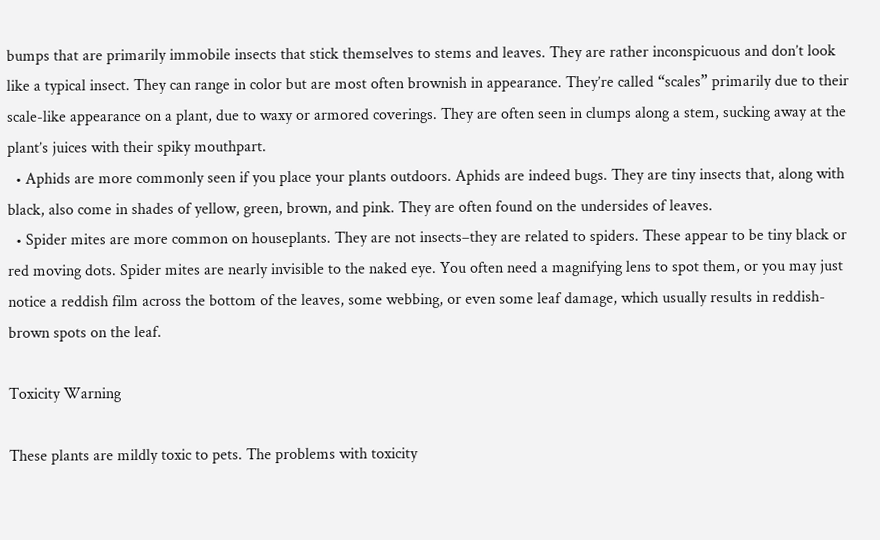bumps that are primarily immobile insects that stick themselves to stems and leaves. They are rather inconspicuous and don’t look like a typical insect. They can range in color but are most often brownish in appearance. They’re called “scales” primarily due to their scale-like appearance on a plant, due to waxy or armored coverings. They are often seen in clumps along a stem, sucking away at the plant’s juices with their spiky mouthpart.
  • Aphids are more commonly seen if you place your plants outdoors. Aphids are indeed bugs. They are tiny insects that, along with black, also come in shades of yellow, green, brown, and pink. They are often found on the undersides of leaves.
  • Spider mites are more common on houseplants. They are not insects–they are related to spiders. These appear to be tiny black or red moving dots. Spider mites are nearly invisible to the naked eye. You often need a magnifying lens to spot them, or you may just notice a reddish film across the bottom of the leaves, some webbing, or even some leaf damage, which usually results in reddish-brown spots on the leaf.

Toxicity Warning

These plants are mildly toxic to pets. The problems with toxicity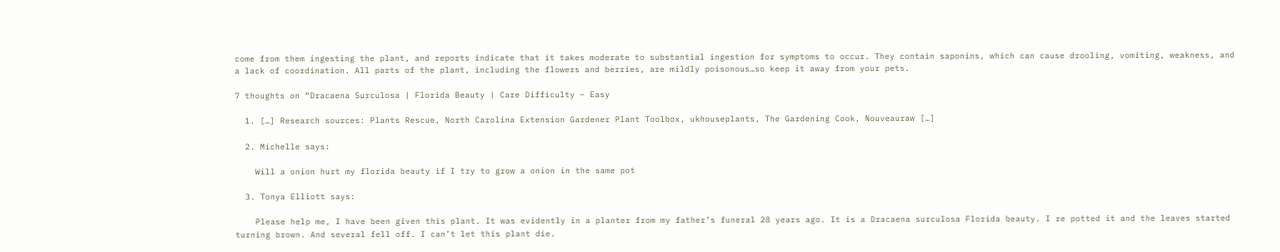come from them ingesting the plant, and reports indicate that it takes moderate to substantial ingestion for symptoms to occur. They contain saponins, which can cause drooling, vomiting, weakness, and a lack of coordination. All parts of the plant, including the flowers and berries, are mildly poisonous…so keep it away from your pets.

7 thoughts on “Dracaena Surculosa | Florida Beauty | Care Difficulty – Easy

  1. […] Research sources: Plants Rescue, North Carolina Extension Gardener Plant Toolbox, ukhouseplants, The Gardening Cook, Nouveauraw […]

  2. Michelle says:

    Will a onion hurt my florida beauty if I try to grow a onion in the same pot

  3. Tonya Elliott says:

    Please help me, I have been given this plant. It was evidently in a planter from my father’s funeral 28 years ago. It is a Dracaena surculosa Florida beauty. I re potted it and the leaves started turning brown. And several fell off. I can’t let this plant die.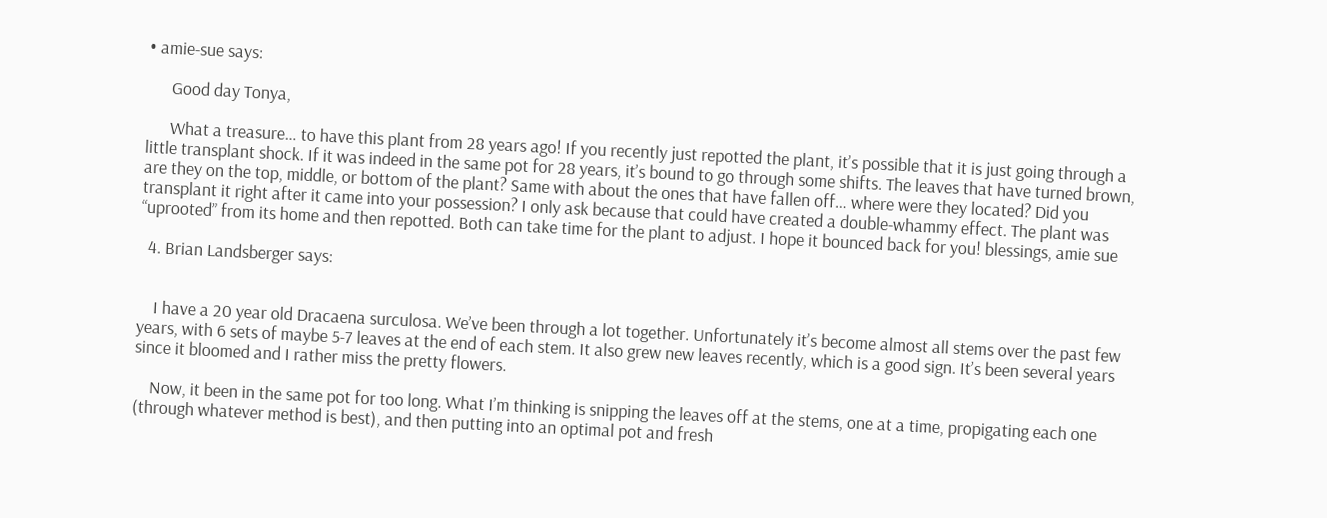• amie-sue says:

      Good day Tonya,

      What a treasure… to have this plant from 28 years ago! If you recently just repotted the plant, it’s possible that it is just going through a little transplant shock. If it was indeed in the same pot for 28 years, it’s bound to go through some shifts. The leaves that have turned brown, are they on the top, middle, or bottom of the plant? Same with about the ones that have fallen off… where were they located? Did you transplant it right after it came into your possession? I only ask because that could have created a double-whammy effect. The plant was “uprooted” from its home and then repotted. Both can take time for the plant to adjust. I hope it bounced back for you! blessings, amie sue

  4. Brian Landsberger says:


    I have a 20 year old Dracaena surculosa. We’ve been through a lot together. Unfortunately it’s become almost all stems over the past few years, with 6 sets of maybe 5-7 leaves at the end of each stem. It also grew new leaves recently, which is a good sign. It’s been several years since it bloomed and I rather miss the pretty flowers.

    Now, it been in the same pot for too long. What I’m thinking is snipping the leaves off at the stems, one at a time, propigating each one (through whatever method is best), and then putting into an optimal pot and fresh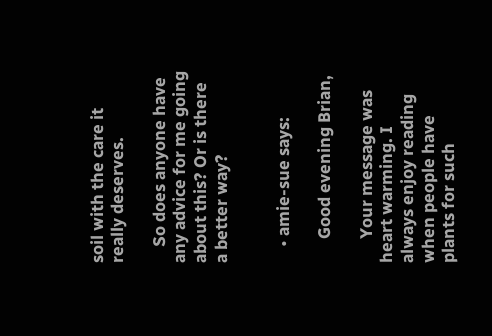soil with the care it really deserves.

    So does anyone have any advice for me going about this? Or is there a better way?


    • amie-sue says:

      Good evening Brian,

      Your message was heart warming. I always enjoy reading when people have plants for such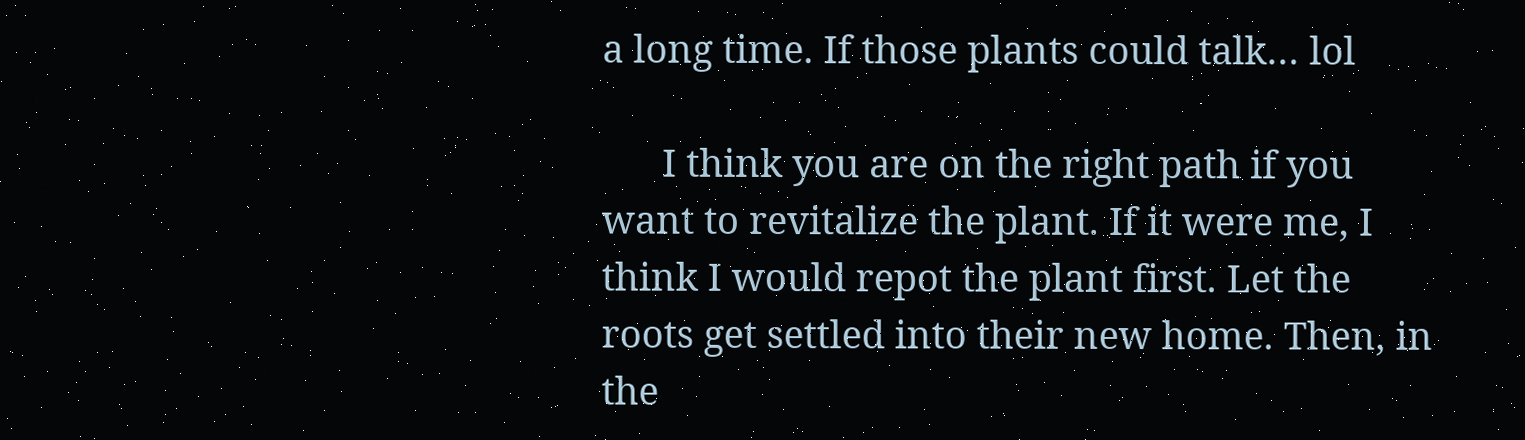a long time. If those plants could talk… lol

      I think you are on the right path if you want to revitalize the plant. If it were me, I think I would repot the plant first. Let the roots get settled into their new home. Then, in the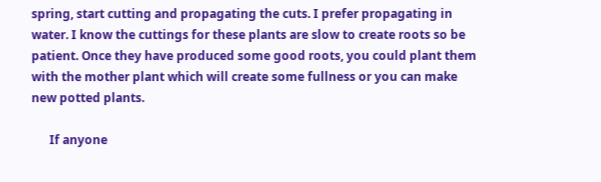spring, start cutting and propagating the cuts. I prefer propagating in water. I know the cuttings for these plants are slow to create roots so be patient. Once they have produced some good roots, you could plant them with the mother plant which will create some fullness or you can make new potted plants.

      If anyone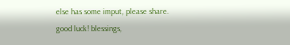else has some imput, please share. good luck! blessings,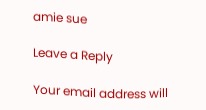amie sue

Leave a Reply

Your email address will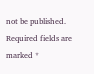not be published. Required fields are marked *